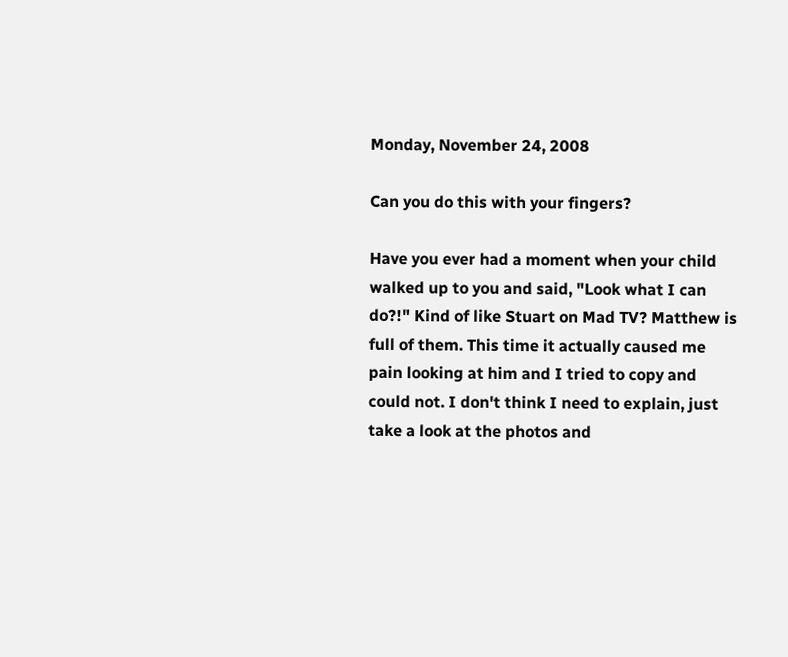Monday, November 24, 2008

Can you do this with your fingers?

Have you ever had a moment when your child walked up to you and said, "Look what I can do?!" Kind of like Stuart on Mad TV? Matthew is full of them. This time it actually caused me pain looking at him and I tried to copy and could not. I don't think I need to explain, just take a look at the photos and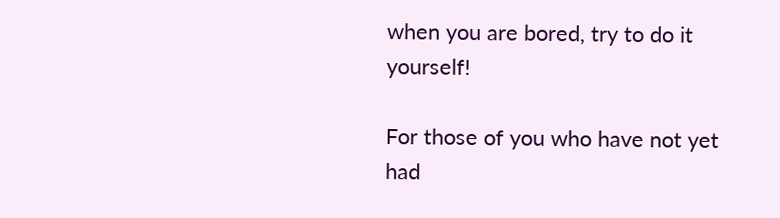when you are bored, try to do it yourself!

For those of you who have not yet had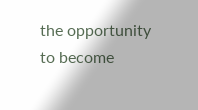the opportunity to become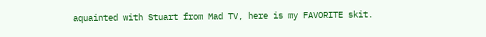aquainted with Stuart from Mad TV, here is my FAVORITE skit.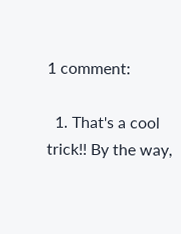1 comment:

  1. That's a cool trick!! By the way,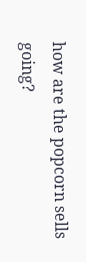how are the popcorn sells going?